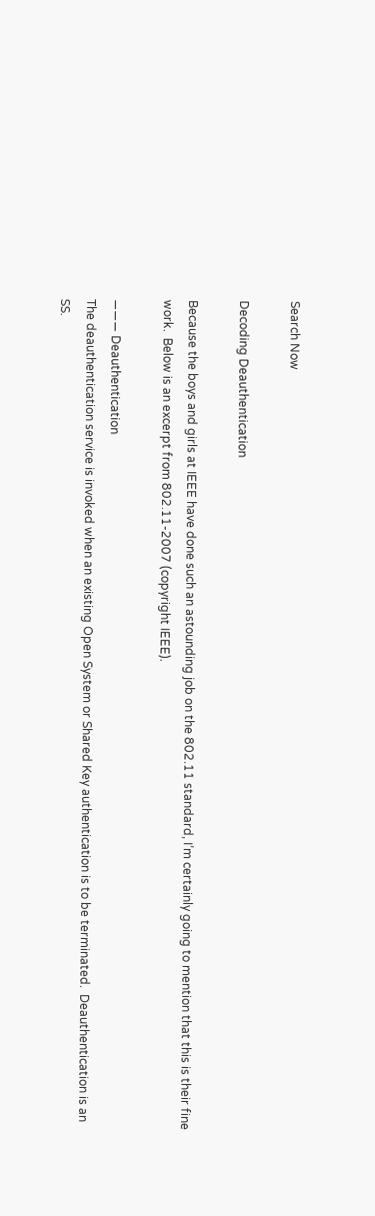Search Now

Decoding Deauthentication

Because the boys and girls at IEEE have done such an astounding job on the 802.11 standard, I’m certainly going to mention that this is their fine work.  Below is an excerpt from 802.11-2007 (copyright IEEE).

——— Deauthentication
The deauthentication service is invoked when an existing Open System or Shared Key authentication is to be terminated.  Deauthentication is an SS.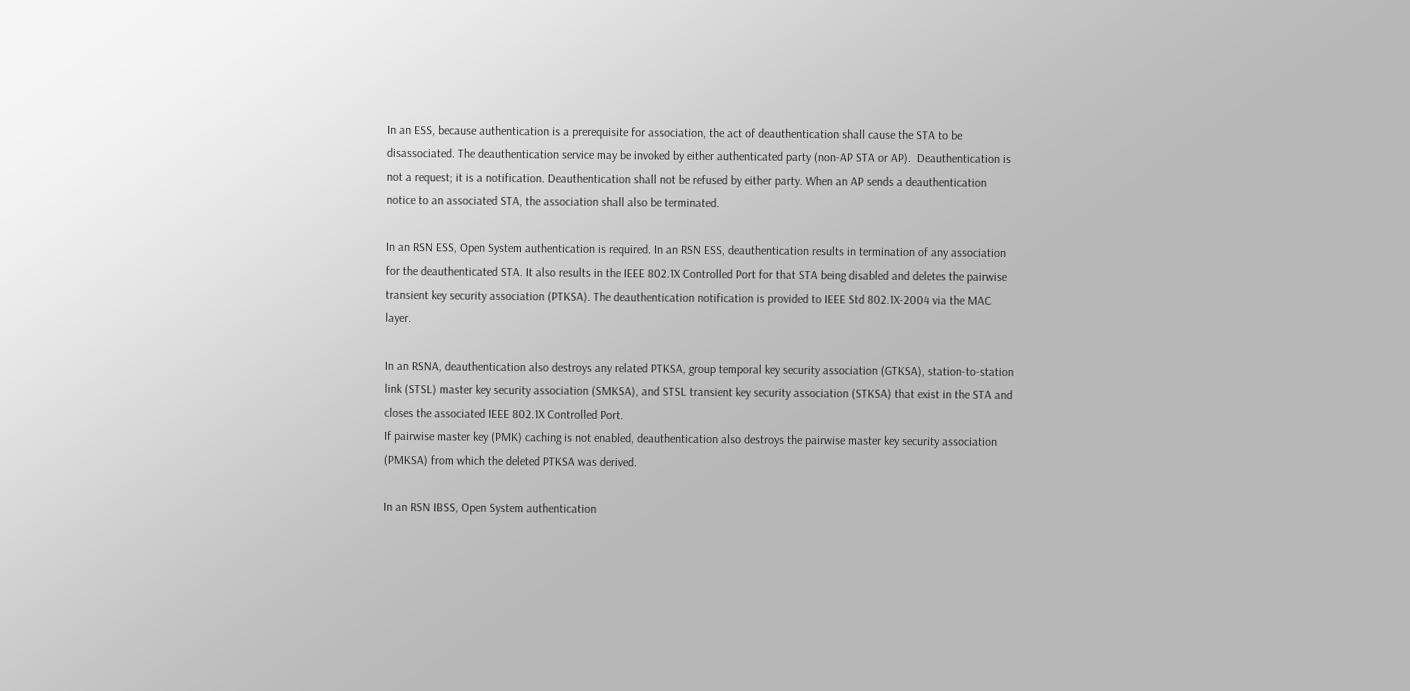In an ESS, because authentication is a prerequisite for association, the act of deauthentication shall cause the STA to be disassociated. The deauthentication service may be invoked by either authenticated party (non-AP STA or AP).  Deauthentication is not a request; it is a notification. Deauthentication shall not be refused by either party. When an AP sends a deauthentication notice to an associated STA, the association shall also be terminated.

In an RSN ESS, Open System authentication is required. In an RSN ESS, deauthentication results in termination of any association for the deauthenticated STA. It also results in the IEEE 802.1X Controlled Port for that STA being disabled and deletes the pairwise transient key security association (PTKSA). The deauthentication notification is provided to IEEE Std 802.1X-2004 via the MAC layer.

In an RSNA, deauthentication also destroys any related PTKSA, group temporal key security association (GTKSA), station-to-station link (STSL) master key security association (SMKSA), and STSL transient key security association (STKSA) that exist in the STA and closes the associated IEEE 802.1X Controlled Port.
If pairwise master key (PMK) caching is not enabled, deauthentication also destroys the pairwise master key security association (PMKSA) from which the deleted PTKSA was derived.

In an RSN IBSS, Open System authentication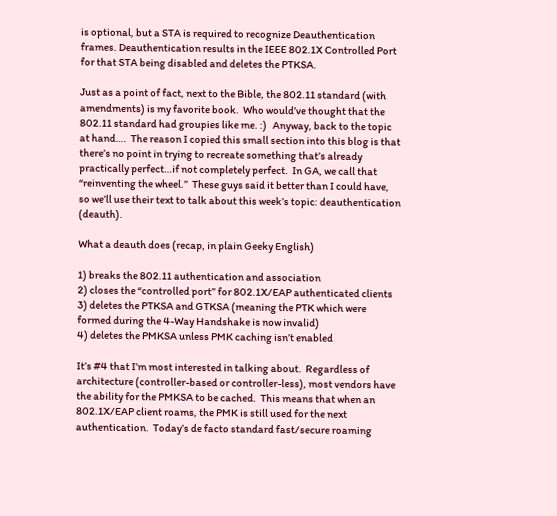is optional, but a STA is required to recognize Deauthentication frames. Deauthentication results in the IEEE 802.1X Controlled Port for that STA being disabled and deletes the PTKSA.

Just as a point of fact, next to the Bible, the 802.11 standard (with amendments) is my favorite book.  Who would’ve thought that the 802.11 standard had groupies like me. :)   Anyway, back to the topic at hand….  The reason I copied this small section into this blog is that there’s no point in trying to recreate something that’s already practically perfect…if not completely perfect.  In GA, we call that “reinventing the wheel.”  These guys said it better than I could have, so we’ll use their text to talk about this week’s topic: deauthentication (deauth).

What a deauth does (recap, in plain Geeky English)

1) breaks the 802.11 authentication and association
2) closes the “controlled port” for 802.1X/EAP authenticated clients
3) deletes the PTKSA and GTKSA (meaning the PTK which were formed during the 4-Way Handshake is now invalid)
4) deletes the PMKSA unless PMK caching isn’t enabled

It’s #4 that I’m most interested in talking about.  Regardless of architecture (controller-based or controller-less), most vendors have the ability for the PMKSA to be cached.  This means that when an 802.1X/EAP client roams, the PMK is still used for the next authentication.  Today’s de facto standard fast/secure roaming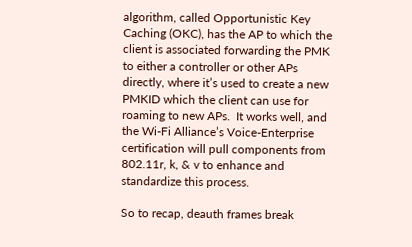algorithm, called Opportunistic Key Caching (OKC), has the AP to which the client is associated forwarding the PMK to either a controller or other APs directly, where it’s used to create a new PMKID which the client can use for roaming to new APs.  It works well, and the Wi-Fi Alliance’s Voice-Enterprise certification will pull components from 802.11r, k, & v to enhance and standardize this process.

So to recap, deauth frames break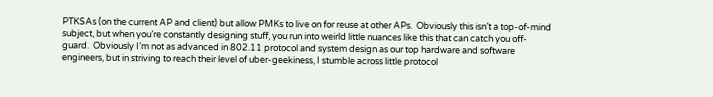PTKSAs (on the current AP and client) but allow PMKs to live on for reuse at other APs.  Obviously this isn’t a top-of-mind subject, but when you’re constantly designing stuff, you run into weirld little nuances like this that can catch you off-guard.  Obviously I’m not as advanced in 802.11 protocol and system design as our top hardware and software engineers, but in striving to reach their level of uber-geekiness, I stumble across little protocol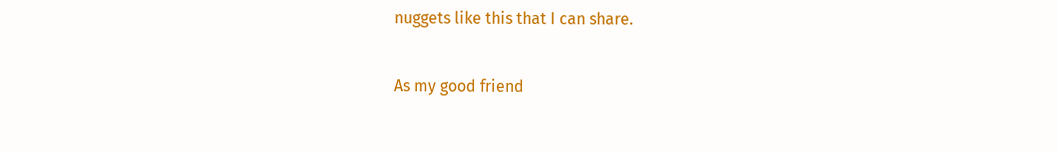nuggets like this that I can share.

As my good friend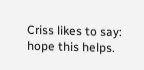Criss likes to say: hope this helps.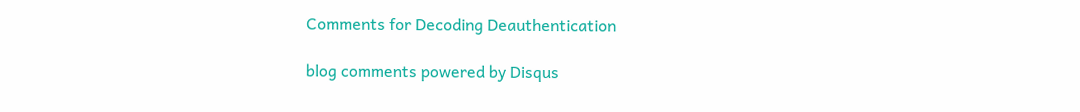Comments for Decoding Deauthentication

blog comments powered by Disqus